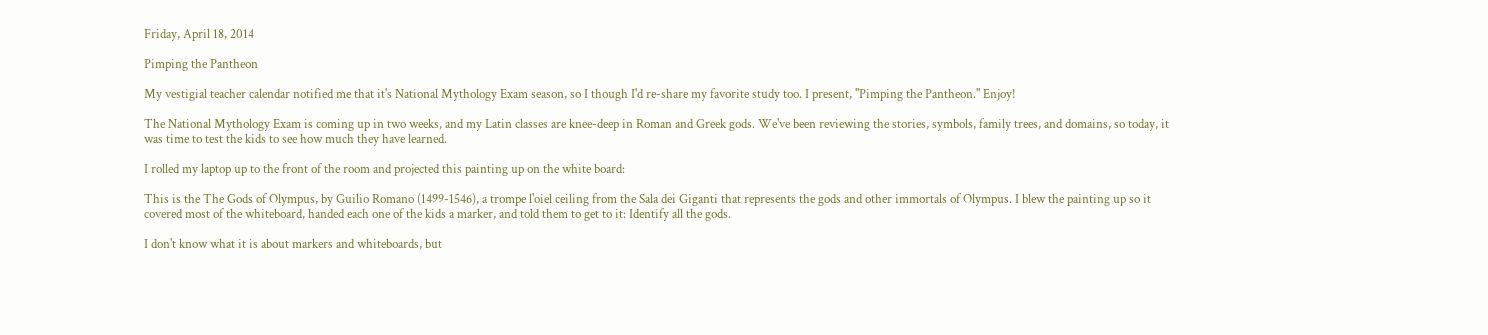Friday, April 18, 2014

Pimping the Pantheon

My vestigial teacher calendar notified me that it's National Mythology Exam season, so I though I'd re-share my favorite study too. I present, "Pimping the Pantheon." Enjoy!

The National Mythology Exam is coming up in two weeks, and my Latin classes are knee-deep in Roman and Greek gods. We've been reviewing the stories, symbols, family trees, and domains, so today, it was time to test the kids to see how much they have learned.

I rolled my laptop up to the front of the room and projected this painting up on the white board:

This is the The Gods of Olympus, by Guilio Romano (1499-1546), a trompe l'oiel ceiling from the Sala dei Giganti that represents the gods and other immortals of Olympus. I blew the painting up so it covered most of the whiteboard, handed each one of the kids a marker, and told them to get to it: Identify all the gods.

I don't know what it is about markers and whiteboards, but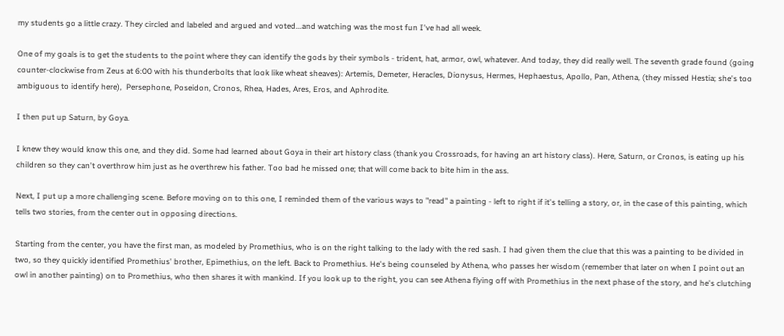my students go a little crazy. They circled and labeled and argued and voted...and watching was the most fun I've had all week.

One of my goals is to get the students to the point where they can identify the gods by their symbols - trident, hat, armor, owl, whatever. And today, they did really well. The seventh grade found (going counter-clockwise from Zeus at 6:00 with his thunderbolts that look like wheat sheaves): Artemis, Demeter, Heracles, Dionysus, Hermes, Hephaestus, Apollo, Pan, Athena, (they missed Hestia; she's too ambiguous to identify here),  Persephone, Poseidon, Cronos, Rhea, Hades, Ares, Eros, and Aphrodite.

I then put up Saturn, by Goya.

I knew they would know this one, and they did. Some had learned about Goya in their art history class (thank you Crossroads, for having an art history class). Here, Saturn, or Cronos, is eating up his children so they can't overthrow him just as he overthrew his father. Too bad he missed one; that will come back to bite him in the ass.

Next, I put up a more challenging scene. Before moving on to this one, I reminded them of the various ways to "read" a painting - left to right if it's telling a story, or, in the case of this painting, which tells two stories, from the center out in opposing directions.

Starting from the center, you have the first man, as modeled by Promethius, who is on the right talking to the lady with the red sash. I had given them the clue that this was a painting to be divided in two, so they quickly identified Promethius' brother, Epimethius, on the left. Back to Promethius. He's being counseled by Athena, who passes her wisdom (remember that later on when I point out an owl in another painting) on to Promethius, who then shares it with mankind. If you look up to the right, you can see Athena flying off with Promethius in the next phase of the story, and he's clutching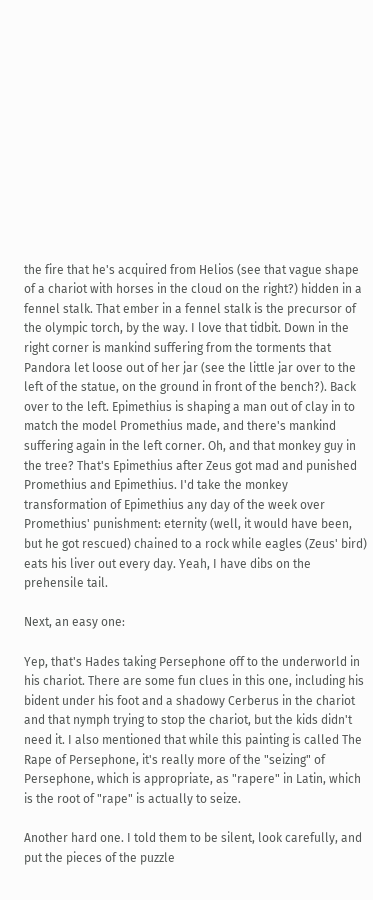the fire that he's acquired from Helios (see that vague shape of a chariot with horses in the cloud on the right?) hidden in a fennel stalk. That ember in a fennel stalk is the precursor of the olympic torch, by the way. I love that tidbit. Down in the right corner is mankind suffering from the torments that Pandora let loose out of her jar (see the little jar over to the left of the statue, on the ground in front of the bench?). Back over to the left. Epimethius is shaping a man out of clay in to match the model Promethius made, and there's mankind suffering again in the left corner. Oh, and that monkey guy in the tree? That's Epimethius after Zeus got mad and punished Promethius and Epimethius. I'd take the monkey transformation of Epimethius any day of the week over Promethius' punishment: eternity (well, it would have been, but he got rescued) chained to a rock while eagles (Zeus' bird) eats his liver out every day. Yeah, I have dibs on the prehensile tail.

Next, an easy one:

Yep, that's Hades taking Persephone off to the underworld in his chariot. There are some fun clues in this one, including his bident under his foot and a shadowy Cerberus in the chariot and that nymph trying to stop the chariot, but the kids didn't need it. I also mentioned that while this painting is called The Rape of Persephone, it's really more of the "seizing" of Persephone, which is appropriate, as "rapere" in Latin, which is the root of "rape" is actually to seize.

Another hard one. I told them to be silent, look carefully, and put the pieces of the puzzle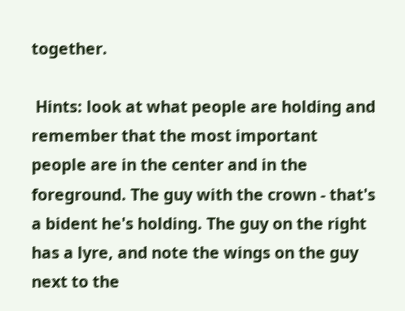together.

 Hints: look at what people are holding and remember that the most important people are in the center and in the foreground. The guy with the crown - that's a bident he's holding. The guy on the right has a lyre, and note the wings on the guy next to the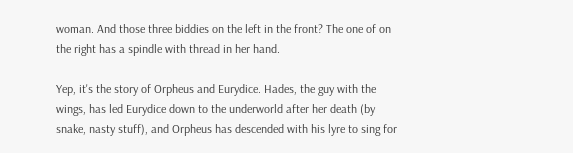woman. And those three biddies on the left in the front? The one of on the right has a spindle with thread in her hand.

Yep, it's the story of Orpheus and Eurydice. Hades, the guy with the wings, has led Eurydice down to the underworld after her death (by snake, nasty stuff), and Orpheus has descended with his lyre to sing for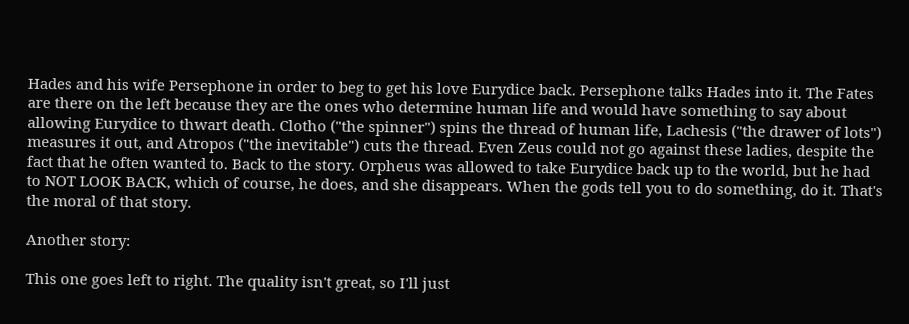Hades and his wife Persephone in order to beg to get his love Eurydice back. Persephone talks Hades into it. The Fates are there on the left because they are the ones who determine human life and would have something to say about allowing Eurydice to thwart death. Clotho ("the spinner") spins the thread of human life, Lachesis ("the drawer of lots") measures it out, and Atropos ("the inevitable") cuts the thread. Even Zeus could not go against these ladies, despite the fact that he often wanted to. Back to the story. Orpheus was allowed to take Eurydice back up to the world, but he had to NOT LOOK BACK, which of course, he does, and she disappears. When the gods tell you to do something, do it. That's the moral of that story.

Another story:

This one goes left to right. The quality isn't great, so I'll just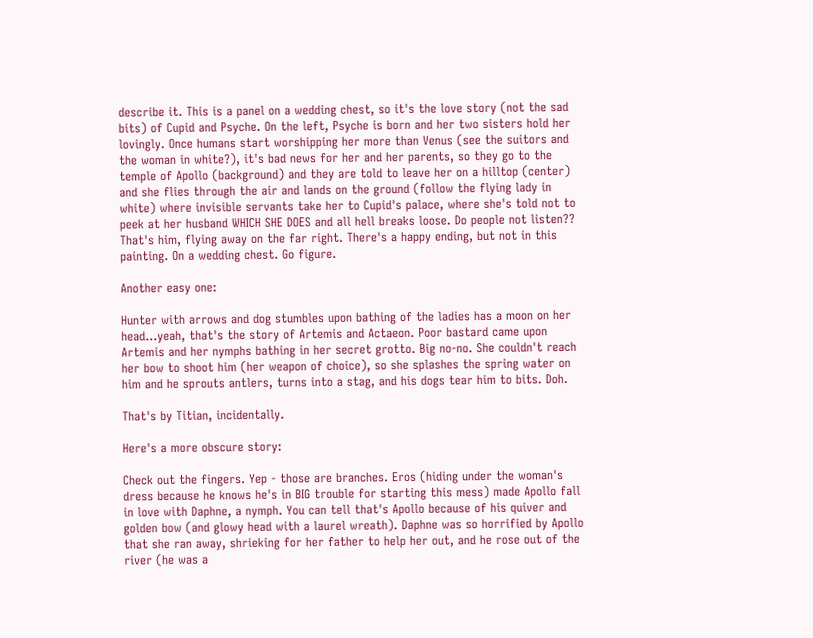describe it. This is a panel on a wedding chest, so it's the love story (not the sad bits) of Cupid and Psyche. On the left, Psyche is born and her two sisters hold her lovingly. Once humans start worshipping her more than Venus (see the suitors and the woman in white?), it's bad news for her and her parents, so they go to the temple of Apollo (background) and they are told to leave her on a hilltop (center) and she flies through the air and lands on the ground (follow the flying lady in white) where invisible servants take her to Cupid's palace, where she's told not to peek at her husband WHICH SHE DOES and all hell breaks loose. Do people not listen?? That's him, flying away on the far right. There's a happy ending, but not in this painting. On a wedding chest. Go figure.

Another easy one:

Hunter with arrows and dog stumbles upon bathing of the ladies has a moon on her head...yeah, that's the story of Artemis and Actaeon. Poor bastard came upon Artemis and her nymphs bathing in her secret grotto. Big no-no. She couldn't reach her bow to shoot him (her weapon of choice), so she splashes the spring water on him and he sprouts antlers, turns into a stag, and his dogs tear him to bits. Doh.

That's by Titian, incidentally.

Here's a more obscure story:

Check out the fingers. Yep - those are branches. Eros (hiding under the woman's dress because he knows he's in BIG trouble for starting this mess) made Apollo fall in love with Daphne, a nymph. You can tell that's Apollo because of his quiver and golden bow (and glowy head with a laurel wreath). Daphne was so horrified by Apollo that she ran away, shrieking for her father to help her out, and he rose out of the river (he was a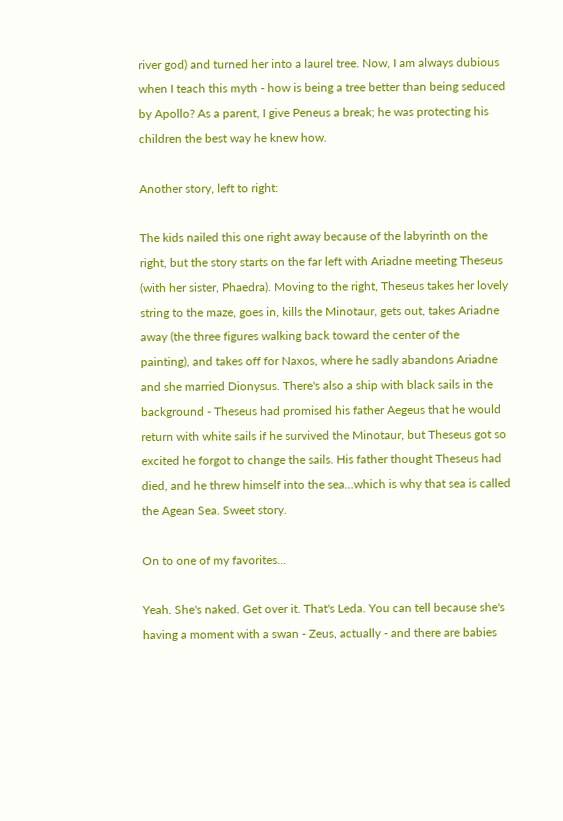river god) and turned her into a laurel tree. Now, I am always dubious when I teach this myth - how is being a tree better than being seduced by Apollo? As a parent, I give Peneus a break; he was protecting his children the best way he knew how.

Another story, left to right:

The kids nailed this one right away because of the labyrinth on the right, but the story starts on the far left with Ariadne meeting Theseus (with her sister, Phaedra). Moving to the right, Theseus takes her lovely string to the maze, goes in, kills the Minotaur, gets out, takes Ariadne away (the three figures walking back toward the center of the painting), and takes off for Naxos, where he sadly abandons Ariadne and she married Dionysus. There's also a ship with black sails in the background - Theseus had promised his father Aegeus that he would return with white sails if he survived the Minotaur, but Theseus got so excited he forgot to change the sails. His father thought Theseus had died, and he threw himself into the sea...which is why that sea is called the Agean Sea. Sweet story.

On to one of my favorites...

Yeah. She's naked. Get over it. That's Leda. You can tell because she's having a moment with a swan - Zeus, actually - and there are babies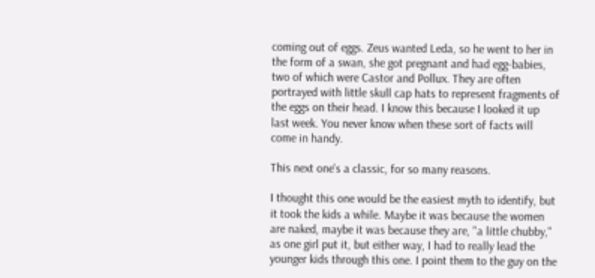coming out of eggs. Zeus wanted Leda, so he went to her in the form of a swan, she got pregnant and had egg-babies, two of which were Castor and Pollux. They are often portrayed with little skull cap hats to represent fragments of the eggs on their head. I know this because I looked it up last week. You never know when these sort of facts will come in handy.

This next one's a classic, for so many reasons.

I thought this one would be the easiest myth to identify, but it took the kids a while. Maybe it was because the women are naked, maybe it was because they are, "a little chubby," as one girl put it, but either way, I had to really lead the younger kids through this one. I point them to the guy on the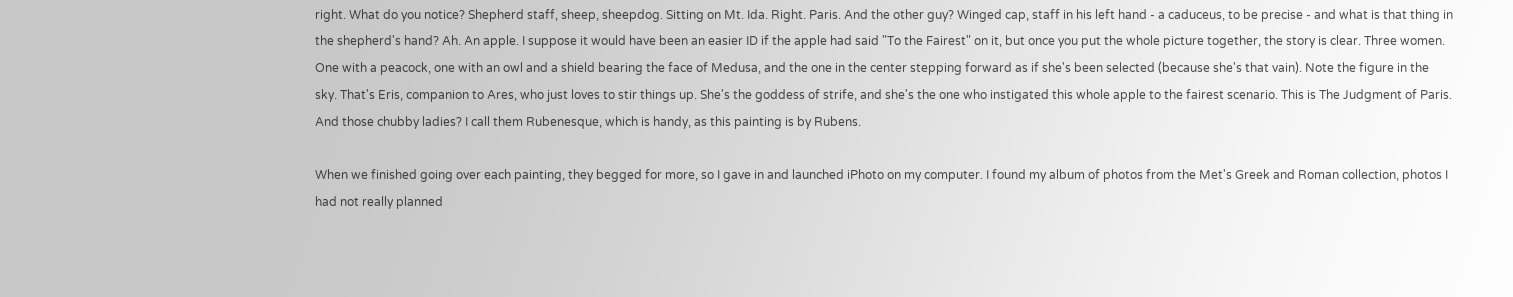right. What do you notice? Shepherd staff, sheep, sheepdog. Sitting on Mt. Ida. Right. Paris. And the other guy? Winged cap, staff in his left hand - a caduceus, to be precise - and what is that thing in the shepherd's hand? Ah. An apple. I suppose it would have been an easier ID if the apple had said "To the Fairest" on it, but once you put the whole picture together, the story is clear. Three women. One with a peacock, one with an owl and a shield bearing the face of Medusa, and the one in the center stepping forward as if she's been selected (because she's that vain). Note the figure in the sky. That's Eris, companion to Ares, who just loves to stir things up. She's the goddess of strife, and she's the one who instigated this whole apple to the fairest scenario. This is The Judgment of Paris. And those chubby ladies? I call them Rubenesque, which is handy, as this painting is by Rubens.

When we finished going over each painting, they begged for more, so I gave in and launched iPhoto on my computer. I found my album of photos from the Met's Greek and Roman collection, photos I had not really planned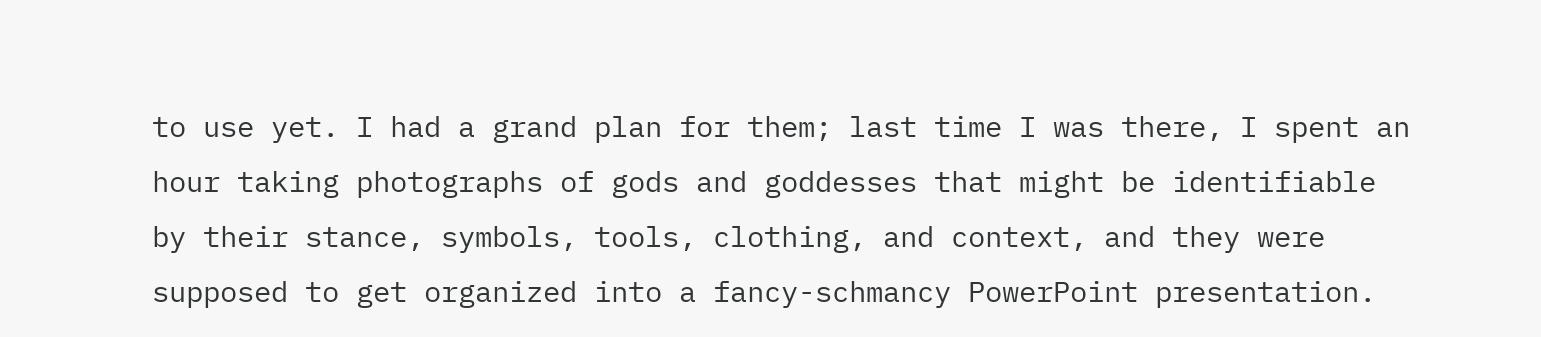to use yet. I had a grand plan for them; last time I was there, I spent an hour taking photographs of gods and goddesses that might be identifiable by their stance, symbols, tools, clothing, and context, and they were supposed to get organized into a fancy-schmancy PowerPoint presentation.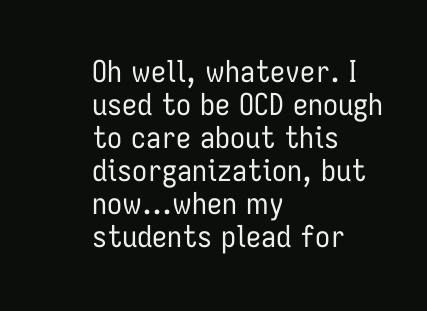Oh well, whatever. I used to be OCD enough to care about this disorganization, but now...when my students plead for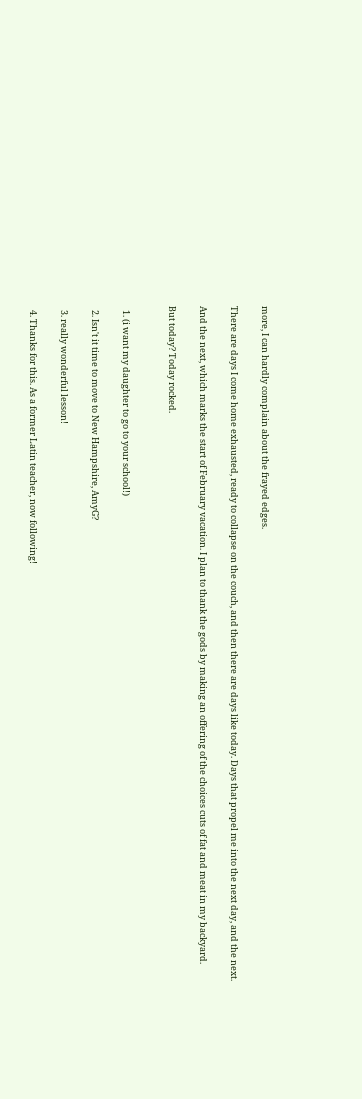more, I can hardly complain about the frayed edges.

There are days I come home exhausted, ready to collapse on the couch, and then there are days like today. Days that propel me into the next day, and the next.

And the next, which marks the start of February vacation. I plan to thank the gods by making an offering of the choices cuts of fat and meat in my backyard.

But today? Today rocked.


  1. (i want my daughter to go to your school!)

  2. Isn't it time to move to New Hampshire, AmyG?

  3. really wonderful lesson!

  4. Thanks for this. As a former Latin teacher, now following!